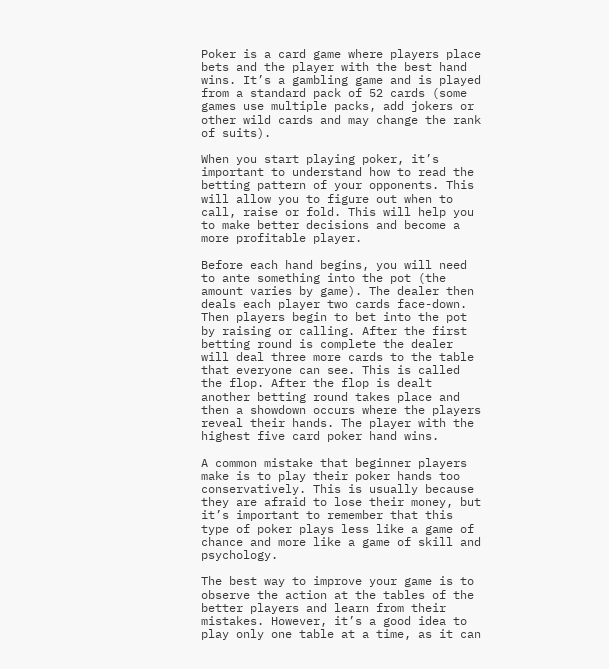Poker is a card game where players place bets and the player with the best hand wins. It’s a gambling game and is played from a standard pack of 52 cards (some games use multiple packs, add jokers or other wild cards and may change the rank of suits).

When you start playing poker, it’s important to understand how to read the betting pattern of your opponents. This will allow you to figure out when to call, raise or fold. This will help you to make better decisions and become a more profitable player.

Before each hand begins, you will need to ante something into the pot (the amount varies by game). The dealer then deals each player two cards face-down. Then players begin to bet into the pot by raising or calling. After the first betting round is complete the dealer will deal three more cards to the table that everyone can see. This is called the flop. After the flop is dealt another betting round takes place and then a showdown occurs where the players reveal their hands. The player with the highest five card poker hand wins.

A common mistake that beginner players make is to play their poker hands too conservatively. This is usually because they are afraid to lose their money, but it’s important to remember that this type of poker plays less like a game of chance and more like a game of skill and psychology.

The best way to improve your game is to observe the action at the tables of the better players and learn from their mistakes. However, it’s a good idea to play only one table at a time, as it can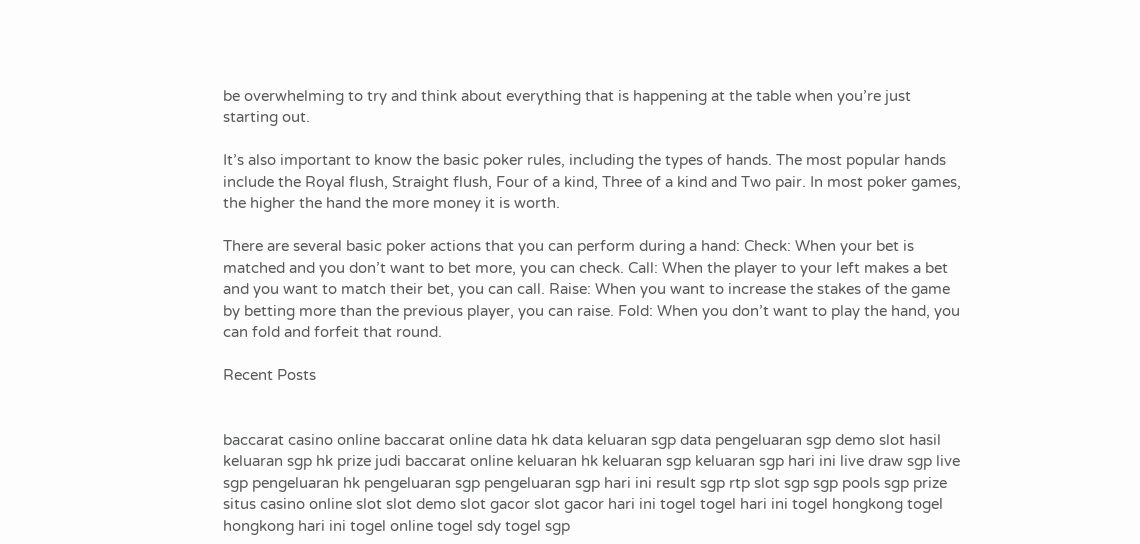be overwhelming to try and think about everything that is happening at the table when you’re just starting out.

It’s also important to know the basic poker rules, including the types of hands. The most popular hands include the Royal flush, Straight flush, Four of a kind, Three of a kind and Two pair. In most poker games, the higher the hand the more money it is worth.

There are several basic poker actions that you can perform during a hand: Check: When your bet is matched and you don’t want to bet more, you can check. Call: When the player to your left makes a bet and you want to match their bet, you can call. Raise: When you want to increase the stakes of the game by betting more than the previous player, you can raise. Fold: When you don’t want to play the hand, you can fold and forfeit that round.

Recent Posts


baccarat casino online baccarat online data hk data keluaran sgp data pengeluaran sgp demo slot hasil keluaran sgp hk prize judi baccarat online keluaran hk keluaran sgp keluaran sgp hari ini live draw sgp live sgp pengeluaran hk pengeluaran sgp pengeluaran sgp hari ini result sgp rtp slot sgp sgp pools sgp prize situs casino online slot slot demo slot gacor slot gacor hari ini togel togel hari ini togel hongkong togel hongkong hari ini togel online togel sdy togel sgp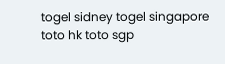togel sidney togel singapore toto hk toto sgp